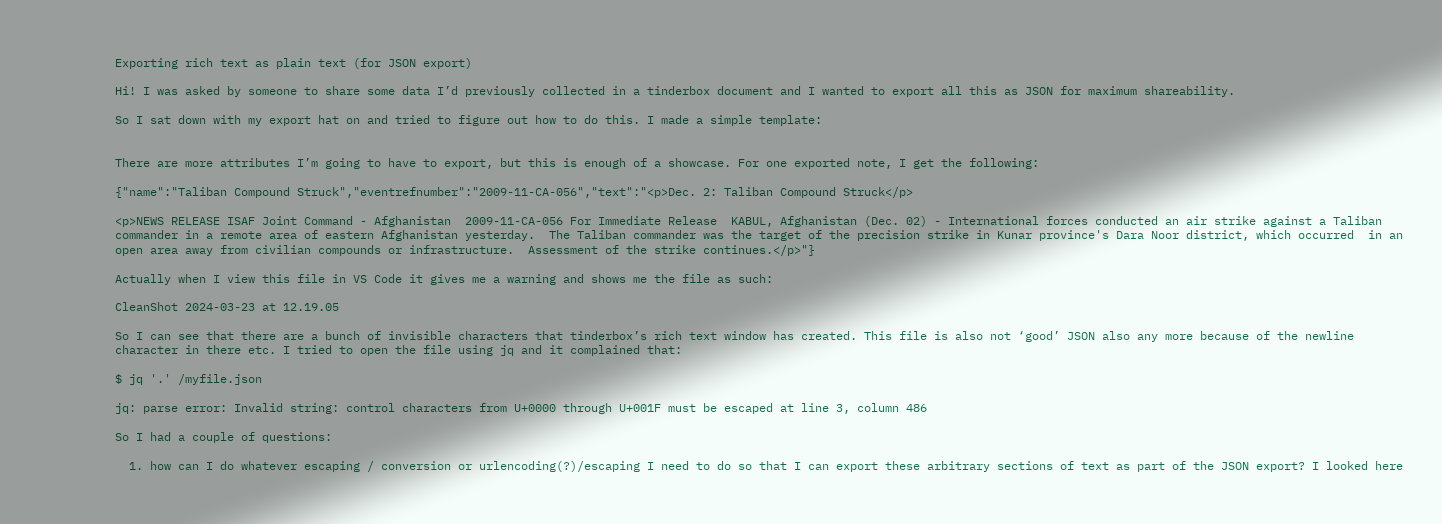Exporting rich text as plain text (for JSON export)

Hi! I was asked by someone to share some data I’d previously collected in a tinderbox document and I wanted to export all this as JSON for maximum shareability.

So I sat down with my export hat on and tried to figure out how to do this. I made a simple template:


There are more attributes I’m going to have to export, but this is enough of a showcase. For one exported note, I get the following:

{"name":"Taliban Compound Struck","eventrefnumber":"2009-11-CA-056","text":"<p>Dec. 2: Taliban Compound Struck</p>

<p>NEWS RELEASE ISAF Joint Command - Afghanistan  2009-11-CA-056 For Immediate Release  KABUL, Afghanistan (Dec. 02) - International forces conducted an air strike against a Taliban commander in a remote area of eastern Afghanistan yesterday.  The Taliban commander was the target of the precision strike in Kunar province's Dara Noor district, which occurred  in an open area away from civilian compounds or infrastructure.  Assessment of the strike continues.</p>"}

Actually when I view this file in VS Code it gives me a warning and shows me the file as such:

CleanShot 2024-03-23 at 12.19.05

So I can see that there are a bunch of invisible characters that tinderbox’s rich text window has created. This file is also not ‘good’ JSON also any more because of the newline character in there etc. I tried to open the file using jq and it complained that:

$ jq '.' /myfile.json

jq: parse error: Invalid string: control characters from U+0000 through U+001F must be escaped at line 3, column 486

So I had a couple of questions:

  1. how can I do whatever escaping / conversion or urlencoding(?)/escaping I need to do so that I can export these arbitrary sections of text as part of the JSON export? I looked here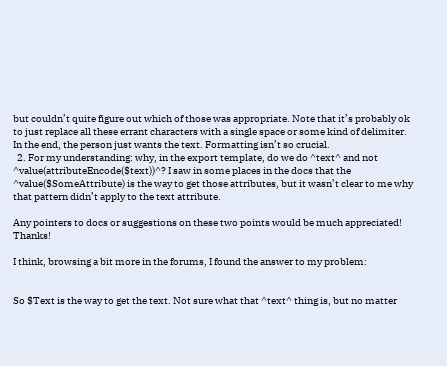but couldn’t quite figure out which of those was appropriate. Note that it’s probably ok to just replace all these errant characters with a single space or some kind of delimiter. In the end, the person just wants the text. Formatting isn’t so crucial.
  2. For my understanding: why, in the export template, do we do ^text^ and not ^value(attributeEncode($text))^? I saw in some places in the docs that the ^value($SomeAttribute) is the way to get those attributes, but it wasn’t clear to me why that pattern didn’t apply to the text attribute.

Any pointers to docs or suggestions on these two points would be much appreciated! Thanks!

I think, browsing a bit more in the forums, I found the answer to my problem:


So $Text is the way to get the text. Not sure what that ^text^ thing is, but no matter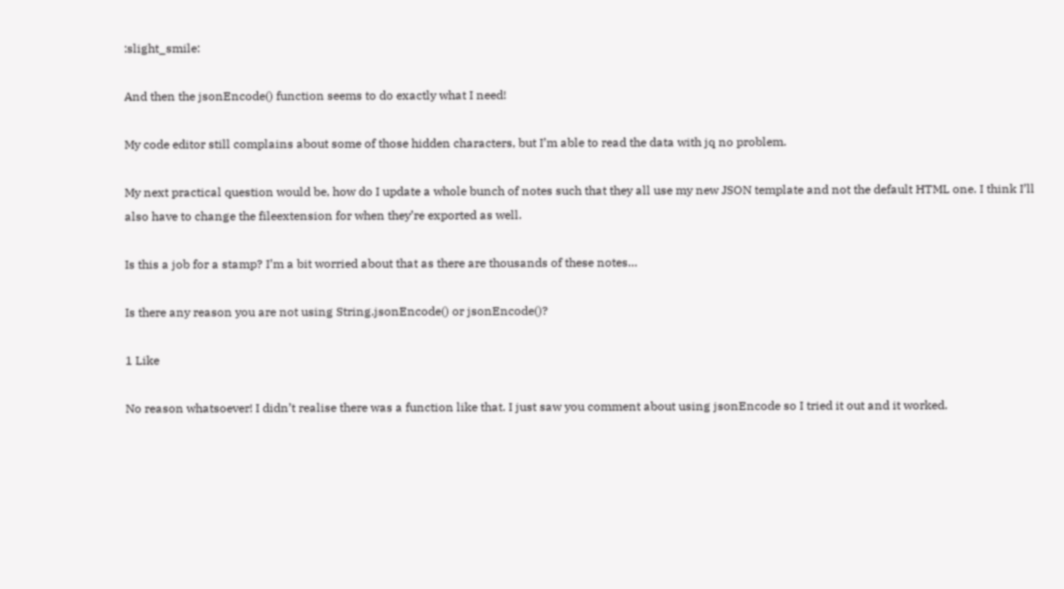:slight_smile:

And then the jsonEncode() function seems to do exactly what I need!

My code editor still complains about some of those hidden characters, but I’m able to read the data with jq no problem.

My next practical question would be, how do I update a whole bunch of notes such that they all use my new JSON template and not the default HTML one. I think I’ll also have to change the fileextension for when they’re exported as well.

Is this a job for a stamp? I’m a bit worried about that as there are thousands of these notes…

Is there any reason you are not using String.jsonEncode() or jsonEncode()?

1 Like

No reason whatsoever! I didn’t realise there was a function like that. I just saw you comment about using jsonEncode so I tried it out and it worked.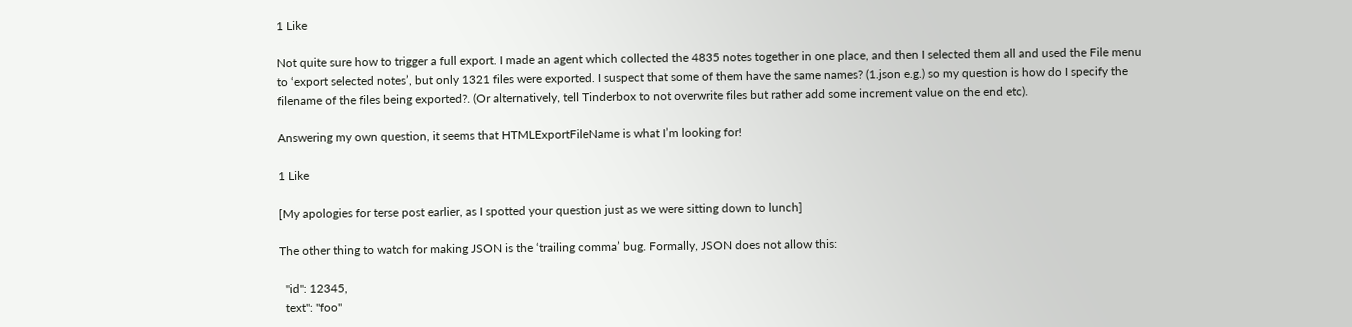1 Like

Not quite sure how to trigger a full export. I made an agent which collected the 4835 notes together in one place, and then I selected them all and used the File menu to ‘export selected notes’, but only 1321 files were exported. I suspect that some of them have the same names? (1.json e.g.) so my question is how do I specify the filename of the files being exported?. (Or alternatively, tell Tinderbox to not overwrite files but rather add some increment value on the end etc).

Answering my own question, it seems that HTMLExportFileName is what I’m looking for!

1 Like

[My apologies for terse post earlier, as I spotted your question just as we were sitting down to lunch]

The other thing to watch for making JSON is the ‘trailing comma’ bug. Formally, JSON does not allow this:

  "id": 12345,
  text": "foo"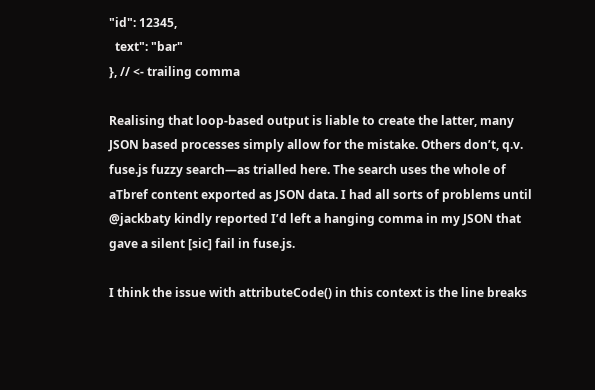"id": 12345,
  text": "bar"
}, // <- trailing comma

Realising that loop-based output is liable to create the latter, many JSON based processes simply allow for the mistake. Others don’t, q.v. fuse.js fuzzy search—as trialled here. The search uses the whole of aTbref content exported as JSON data. I had all sorts of problems until @jackbaty kindly reported I’d left a hanging comma in my JSON that gave a silent [sic] fail in fuse.js.

I think the issue with attributeCode() in this context is the line breaks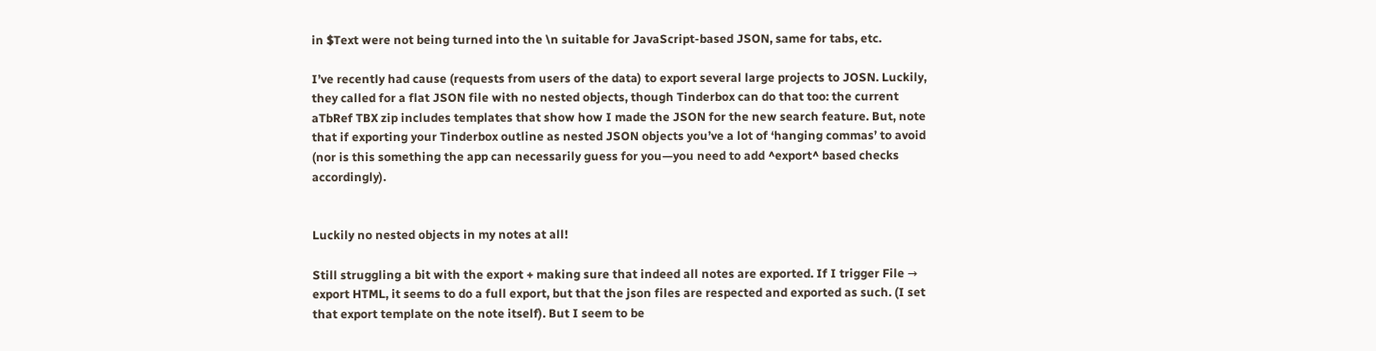in $Text were not being turned into the \n suitable for JavaScript-based JSON, same for tabs, etc.

I’ve recently had cause (requests from users of the data) to export several large projects to JOSN. Luckily, they called for a flat JSON file with no nested objects, though Tinderbox can do that too: the current aTbRef TBX zip includes templates that show how I made the JSON for the new search feature. But, note that if exporting your Tinderbox outline as nested JSON objects you’ve a lot of ‘hanging commas’ to avoid (nor is this something the app can necessarily guess for you—you need to add ^export^ based checks accordingly).


Luckily no nested objects in my notes at all!

Still struggling a bit with the export + making sure that indeed all notes are exported. If I trigger File → export HTML, it seems to do a full export, but that the json files are respected and exported as such. (I set that export template on the note itself). But I seem to be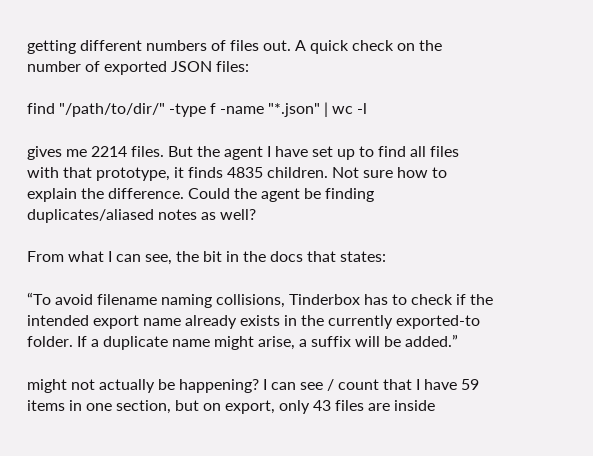getting different numbers of files out. A quick check on the number of exported JSON files:

find "/path/to/dir/" -type f -name "*.json" | wc -l

gives me 2214 files. But the agent I have set up to find all files with that prototype, it finds 4835 children. Not sure how to explain the difference. Could the agent be finding duplicates/aliased notes as well?

From what I can see, the bit in the docs that states:

“To avoid filename naming collisions, Tinderbox has to check if the intended export name already exists in the currently exported-to folder. If a duplicate name might arise, a suffix will be added.”

might not actually be happening? I can see / count that I have 59 items in one section, but on export, only 43 files are inside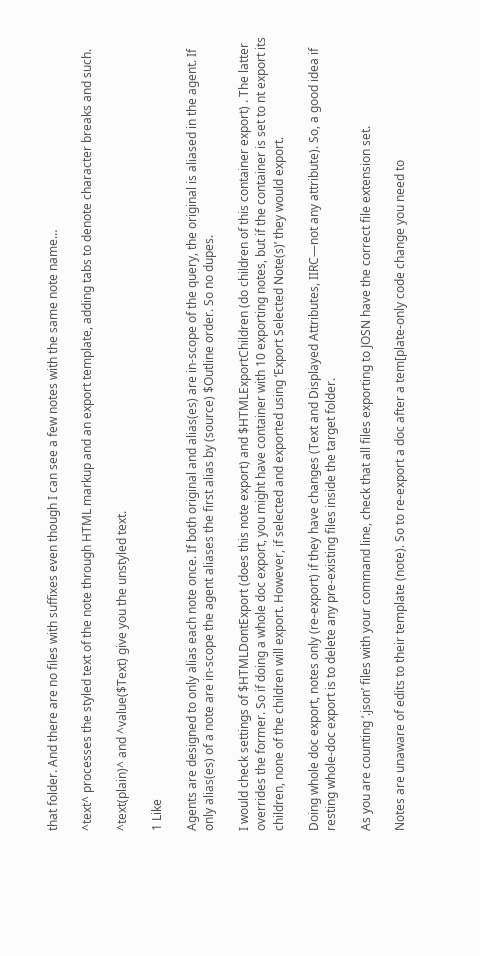that folder. And there are no files with suffixes even though I can see a few notes with the same note name…

^text^ processes the styled text of the note through HTML markup and an export template, adding tabs to denote character breaks and such.

^text(plain)^ and ^value($Text) give you the unstyled text.

1 Like

Agents are designed to only alias each note once. If both original and alias(es) are in-scope of the query, the original is aliased in the agent. If only alias(es) of a note are in-scope the agent aliases the first alias by (source) $Outline order. So no dupes.

I would check settings of $HTMLDontExport (does this note export) and $HTMLExportChildren (do children of this container export) . The latter overrides the former. So if doing a whole doc export, you might have container with 10 exporting notes, but if the container is set to nt export its children, none of the children will export. However, if selected and exported using ‘Export Selected Note(s)’ they would export.

Doing whole doc export, notes only (re-export) if they have changes (Text and Displayed Attributes, IIRC—not any attribute). So, a good idea if resting whole-doc export is to delete any pre-existing files inside the target folder.

As you are counting ‘.json’ files with your command line, check that all files exporting to JOSN have the correct file extension set.

Notes are unaware of edits to their template (note). So to re-export a doc after a tem[plate-only code change you need to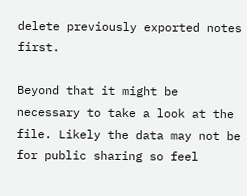delete previously exported notes first.

Beyond that it might be necessary to take a look at the file. Likely the data may not be for public sharing so feel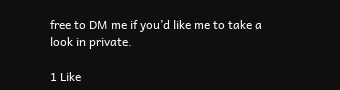free to DM me if you’d like me to take a look in private.

1 Like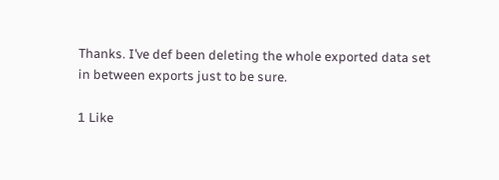Thanks. I’ve def been deleting the whole exported data set in between exports just to be sure.

1 Like